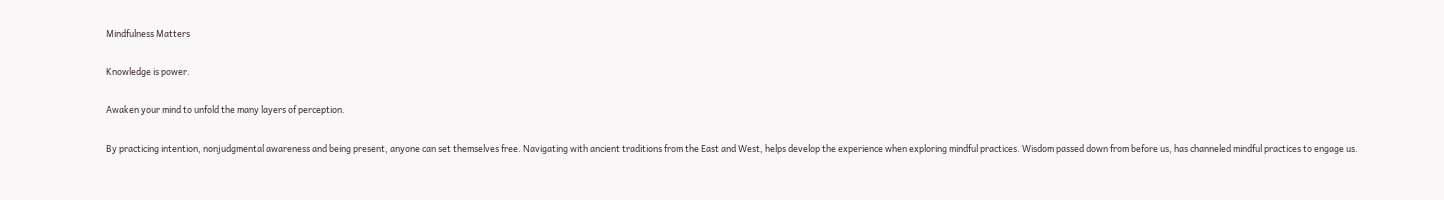Mindfulness Matters

Knowledge is power.

Awaken your mind to unfold the many layers of perception.

By practicing intention, nonjudgmental awareness and being present, anyone can set themselves free. Navigating with ancient traditions from the East and West, helps develop the experience when exploring mindful practices. Wisdom passed down from before us, has channeled mindful practices to engage us.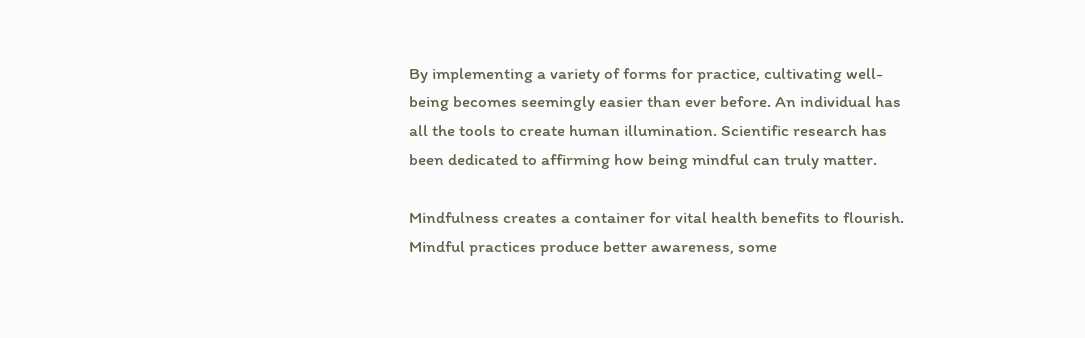By implementing a variety of forms for practice, cultivating well-being becomes seemingly easier than ever before. An individual has all the tools to create human illumination. Scientific research has been dedicated to affirming how being mindful can truly matter.

Mindfulness creates a container for vital health benefits to flourish. Mindful practices produce better awareness, some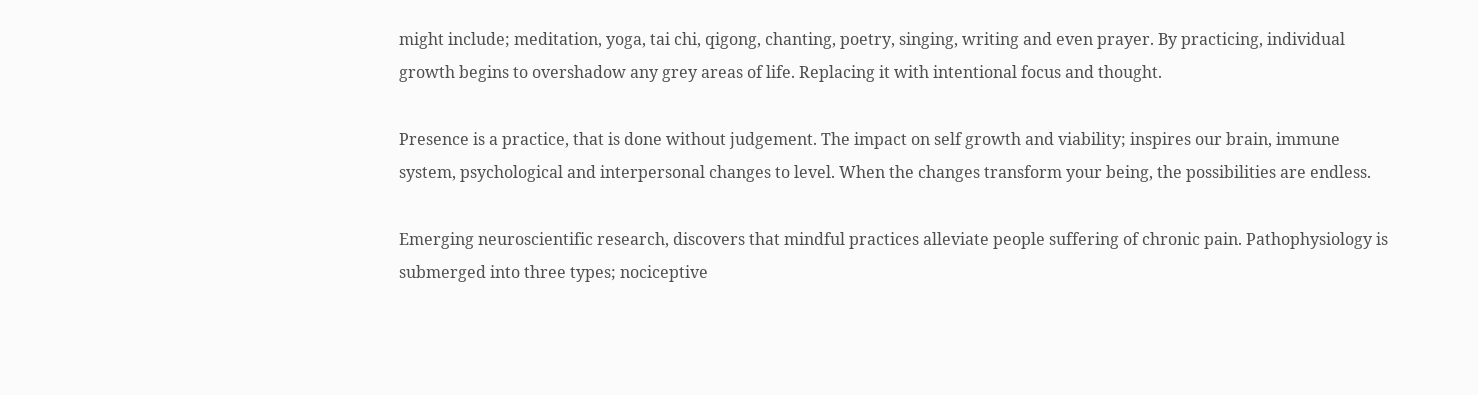might include; meditation, yoga, tai chi, qigong, chanting, poetry, singing, writing and even prayer. By practicing, individual growth begins to overshadow any grey areas of life. Replacing it with intentional focus and thought.

Presence is a practice, that is done without judgement. The impact on self growth and viability; inspires our brain, immune system, psychological and interpersonal changes to level. When the changes transform your being, the possibilities are endless.

Emerging neuroscientific research, discovers that mindful practices alleviate people suffering of chronic pain. Pathophysiology is submerged into three types; nociceptive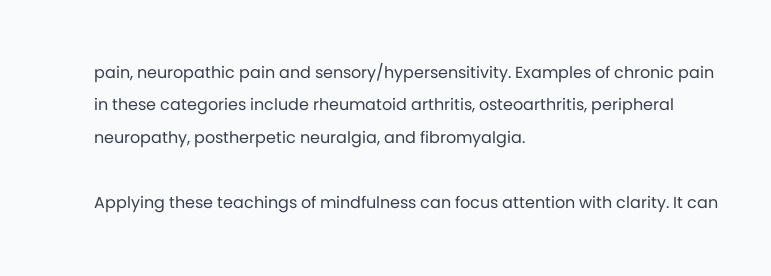pain, neuropathic pain and sensory/hypersensitivity. Examples of chronic pain in these categories include rheumatoid arthritis, osteoarthritis, peripheral neuropathy, postherpetic neuralgia, and fibromyalgia.

Applying these teachings of mindfulness can focus attention with clarity. It can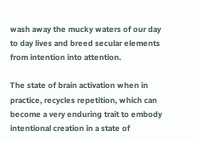wash away the mucky waters of our day to day lives and breed secular elements from intention into attention.

The state of brain activation when in practice, recycles repetition, which can become a very enduring trait to embody intentional creation in a state of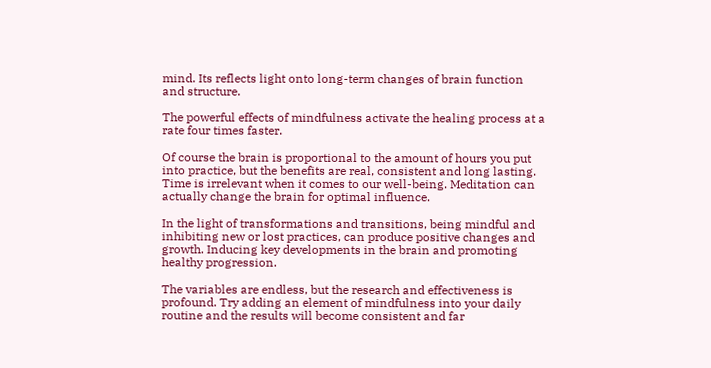mind. Its reflects light onto long-term changes of brain function and structure.

The powerful effects of mindfulness activate the healing process at a rate four times faster.

Of course the brain is proportional to the amount of hours you put into practice, but the benefits are real, consistent and long lasting. Time is irrelevant when it comes to our well-being. Meditation can actually change the brain for optimal influence.

In the light of transformations and transitions, being mindful and inhibiting new or lost practices, can produce positive changes and growth. Inducing key developments in the brain and promoting healthy progression.

The variables are endless, but the research and effectiveness is profound. Try adding an element of mindfulness into your daily routine and the results will become consistent and far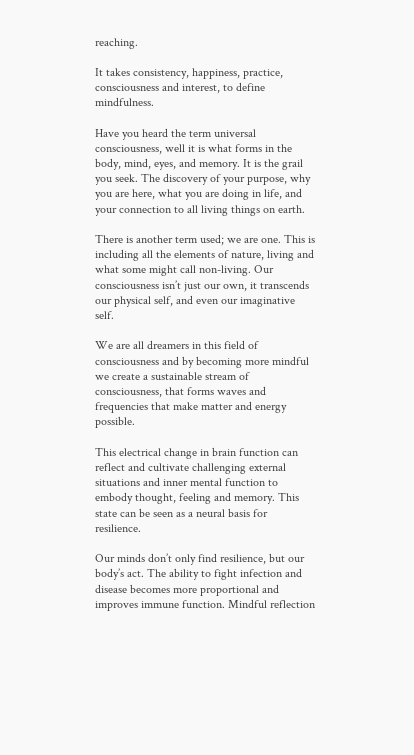reaching.

It takes consistency, happiness, practice, consciousness and interest, to define mindfulness.

Have you heard the term universal consciousness, well it is what forms in the body, mind, eyes, and memory. It is the grail you seek. The discovery of your purpose, why you are here, what you are doing in life, and your connection to all living things on earth.

There is another term used; we are one. This is including all the elements of nature, living and what some might call non-living. Our consciousness isn’t just our own, it transcends our physical self, and even our imaginative self.

We are all dreamers in this field of consciousness and by becoming more mindful we create a sustainable stream of consciousness, that forms waves and frequencies that make matter and energy possible.

This electrical change in brain function can reflect and cultivate challenging external situations and inner mental function to embody thought, feeling and memory. This state can be seen as a neural basis for resilience.

Our minds don’t only find resilience, but our body’s act. The ability to fight infection and disease becomes more proportional and improves immune function. Mindful reflection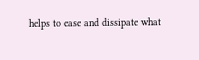helps to ease and dissipate what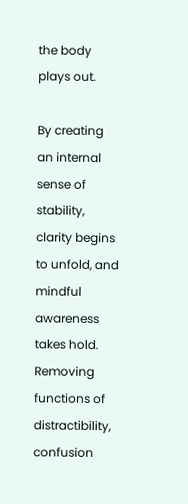the body plays out.

By creating an internal sense of stability, clarity begins to unfold, and mindful awareness takes hold. Removing functions of distractibility, confusion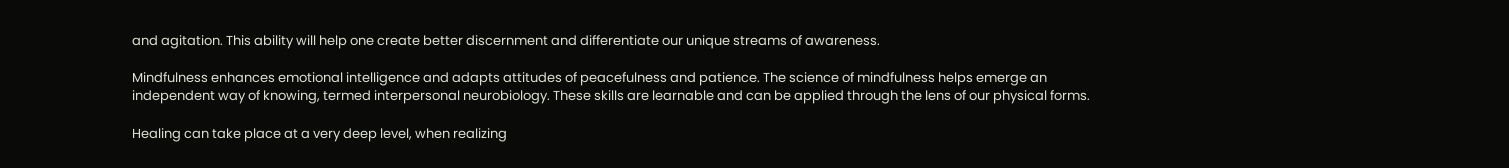and agitation. This ability will help one create better discernment and differentiate our unique streams of awareness.

Mindfulness enhances emotional intelligence and adapts attitudes of peacefulness and patience. The science of mindfulness helps emerge an independent way of knowing, termed interpersonal neurobiology. These skills are learnable and can be applied through the lens of our physical forms.

Healing can take place at a very deep level, when realizing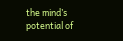the mind’s potential of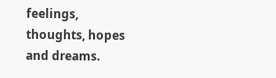feelings, thoughts, hopes and dreams.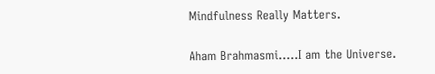Mindfulness Really Matters.

Aham Brahmasmi…..I am the Universe.